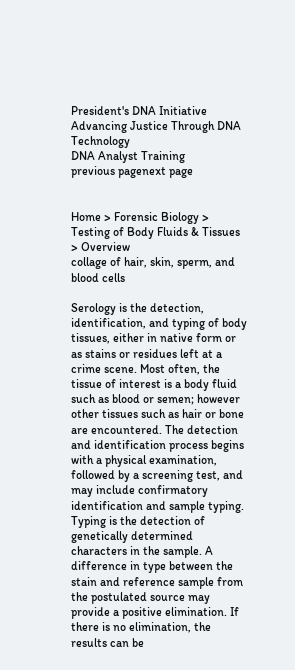President's DNA Initiative
Advancing Justice Through DNA Technology
DNA Analyst Training
previous pagenext page


Home > Forensic Biology > Testing of Body Fluids & Tissues > Overview
collage of hair, skin, sperm, and blood cells

Serology is the detection, identification, and typing of body tissues, either in native form or as stains or residues left at a crime scene. Most often, the tissue of interest is a body fluid such as blood or semen; however other tissues such as hair or bone are encountered. The detection and identification process begins with a physical examination, followed by a screening test, and may include confirmatory identification and sample typing. Typing is the detection of genetically determined characters in the sample. A difference in type between the stain and reference sample from the postulated source may provide a positive elimination. If there is no elimination, the results can be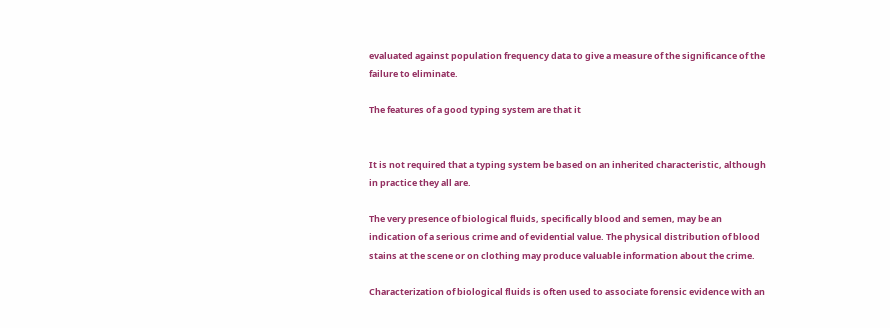evaluated against population frequency data to give a measure of the significance of the failure to eliminate.

The features of a good typing system are that it


It is not required that a typing system be based on an inherited characteristic, although in practice they all are.

The very presence of biological fluids, specifically blood and semen, may be an indication of a serious crime and of evidential value. The physical distribution of blood stains at the scene or on clothing may produce valuable information about the crime.

Characterization of biological fluids is often used to associate forensic evidence with an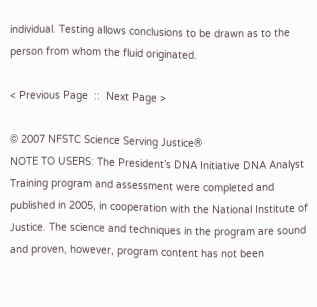individual. Testing allows conclusions to be drawn as to the person from whom the fluid originated.

< Previous Page  ::  Next Page >

© 2007 NFSTC Science Serving Justice®
NOTE TO USERS: The President’s DNA Initiative DNA Analyst Training program and assessment were completed and published in 2005, in cooperation with the National Institute of Justice. The science and techniques in the program are sound and proven, however, program content has not been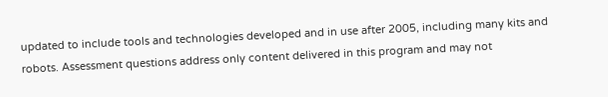updated to include tools and technologies developed and in use after 2005, including many kits and robots. Assessment questions address only content delivered in this program and may not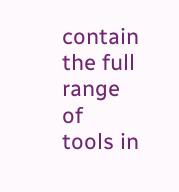contain the full range of tools in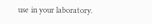use in your laboratory.